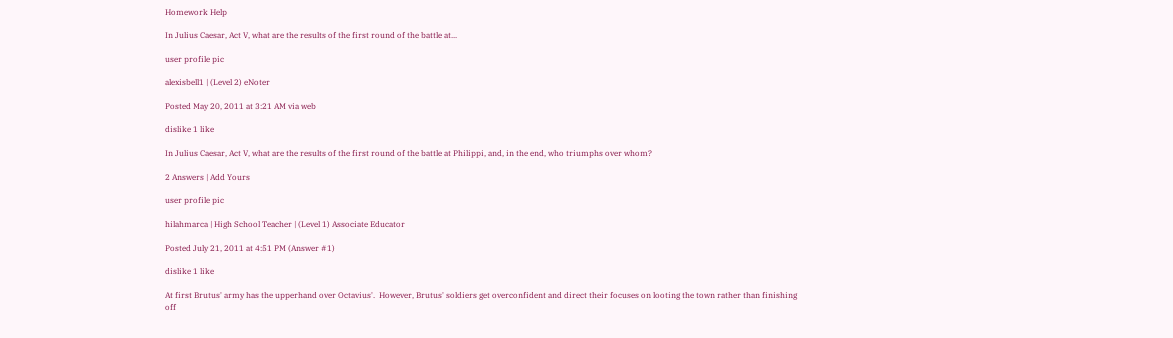Homework Help

In Julius Caesar, Act V, what are the results of the first round of the battle at...

user profile pic

alexisbell1 | (Level 2) eNoter

Posted May 20, 2011 at 3:21 AM via web

dislike 1 like

In Julius Caesar, Act V, what are the results of the first round of the battle at Philippi, and, in the end, who triumphs over whom?

2 Answers | Add Yours

user profile pic

hilahmarca | High School Teacher | (Level 1) Associate Educator

Posted July 21, 2011 at 4:51 PM (Answer #1)

dislike 1 like

At first Brutus' army has the upperhand over Octavius'.  However, Brutus' soldiers get overconfident and direct their focuses on looting the town rather than finishing off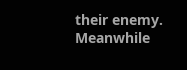their enemy.  Meanwhile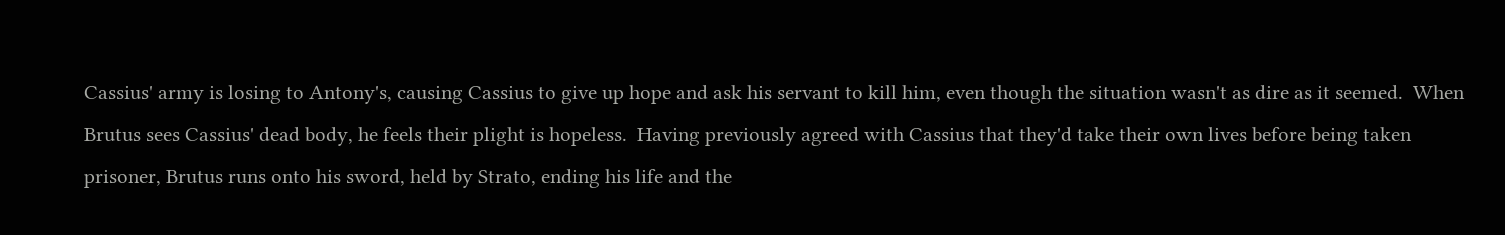Cassius' army is losing to Antony's, causing Cassius to give up hope and ask his servant to kill him, even though the situation wasn't as dire as it seemed.  When Brutus sees Cassius' dead body, he feels their plight is hopeless.  Having previously agreed with Cassius that they'd take their own lives before being taken prisoner, Brutus runs onto his sword, held by Strato, ending his life and the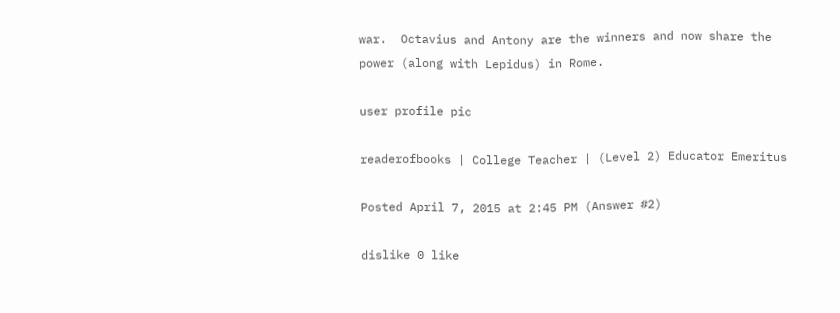war.  Octavius and Antony are the winners and now share the power (along with Lepidus) in Rome.

user profile pic

readerofbooks | College Teacher | (Level 2) Educator Emeritus

Posted April 7, 2015 at 2:45 PM (Answer #2)

dislike 0 like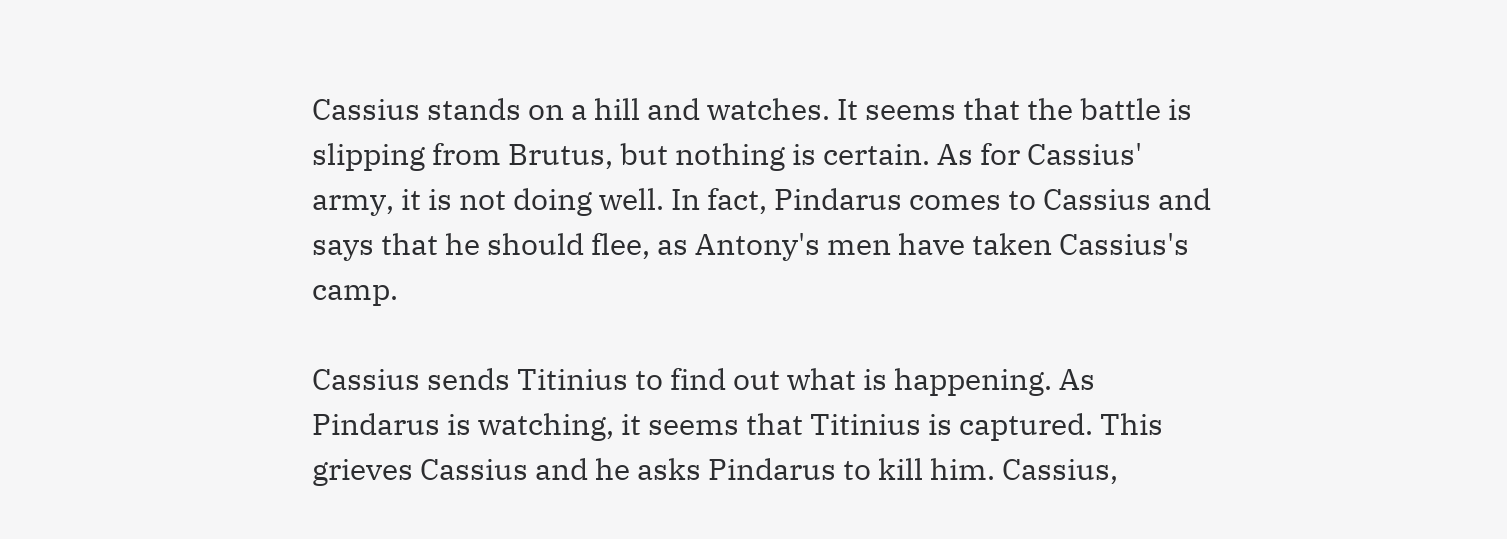Cassius stands on a hill and watches. It seems that the battle is slipping from Brutus, but nothing is certain. As for Cassius' army, it is not doing well. In fact, Pindarus comes to Cassius and says that he should flee, as Antony's men have taken Cassius's camp.

Cassius sends Titinius to find out what is happening. As Pindarus is watching, it seems that Titinius is captured. This grieves Cassius and he asks Pindarus to kill him. Cassius,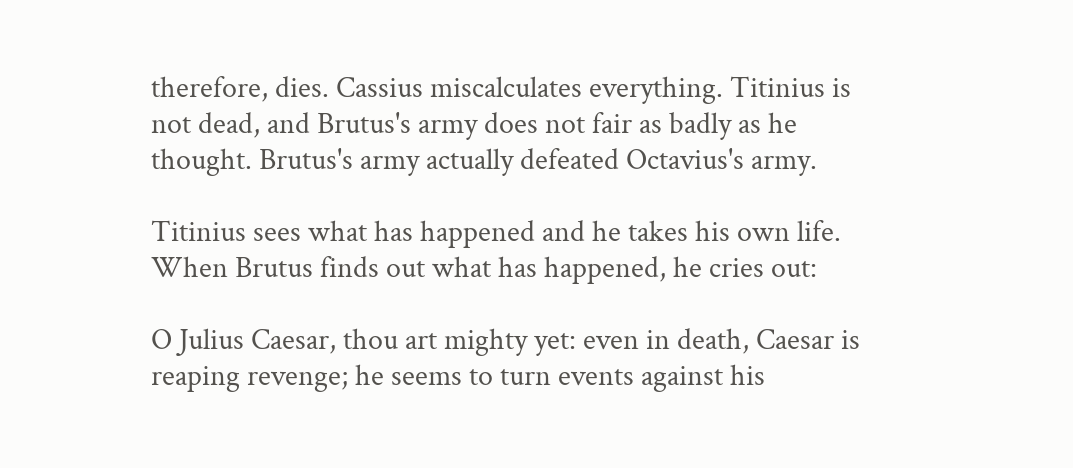therefore, dies. Cassius miscalculates everything. Titinius is not dead, and Brutus's army does not fair as badly as he thought. Brutus's army actually defeated Octavius's army.

Titinius sees what has happened and he takes his own life. When Brutus finds out what has happened, he cries out:

O Julius Caesar, thou art mighty yet: even in death, Caesar is reaping revenge; he seems to turn events against his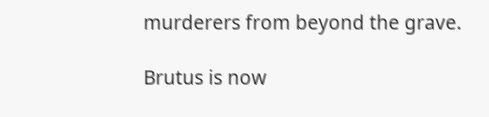murderers from beyond the grave.

Brutus is now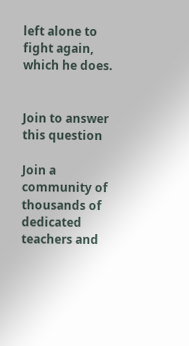left alone to fight again, which he does.


Join to answer this question

Join a community of thousands of dedicated teachers and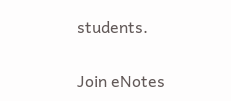students.

Join eNotes